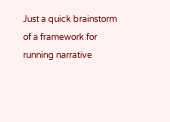Just a quick brainstorm of a framework for running narrative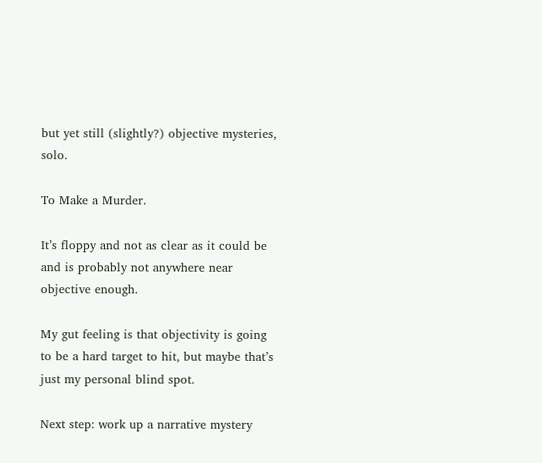but yet still (slightly?) objective mysteries, solo.

To Make a Murder.

It’s floppy and not as clear as it could be and is probably not anywhere near objective enough.

My gut feeling is that objectivity is going to be a hard target to hit, but maybe that’s just my personal blind spot.

Next step: work up a narrative mystery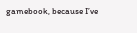gamebook, because I’ve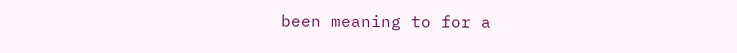been meaning to for a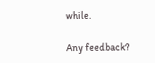while.

Any feedback?